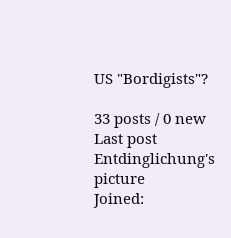US "Bordigists"?

33 posts / 0 new
Last post
Entdinglichung's picture
Joined: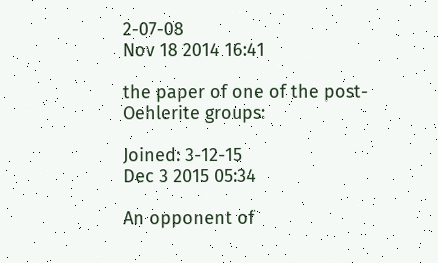2-07-08
Nov 18 2014 16:41

the paper of one of the post-Oehlerite groups:

Joined: 3-12-15
Dec 3 2015 05:34

An opponent of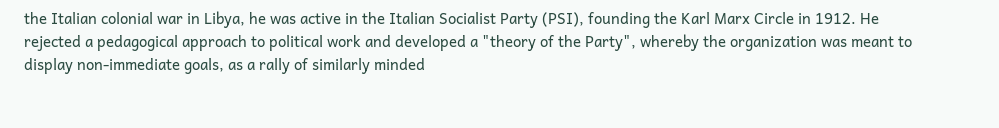the Italian colonial war in Libya, he was active in the Italian Socialist Party (PSI), founding the Karl Marx Circle in 1912. He rejected a pedagogical approach to political work and developed a "theory of the Party", whereby the organization was meant to display non-immediate goals, as a rally of similarly minded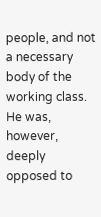people, and not a necessary body of the working class. He was, however, deeply opposed to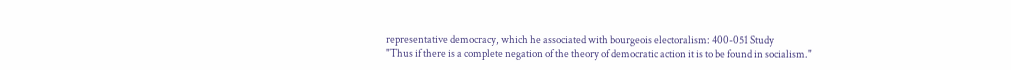representative democracy, which he associated with bourgeois electoralism: 400-051 Study
"Thus if there is a complete negation of the theory of democratic action it is to be found in socialism."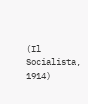(Il Socialista, 1914)